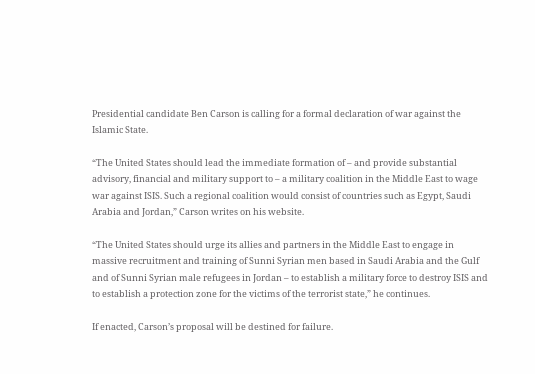Presidential candidate Ben Carson is calling for a formal declaration of war against the Islamic State.

“The United States should lead the immediate formation of – and provide substantial advisory, financial and military support to – a military coalition in the Middle East to wage war against ISIS. Such a regional coalition would consist of countries such as Egypt, Saudi Arabia and Jordan,” Carson writes on his website.

“The United States should urge its allies and partners in the Middle East to engage in massive recruitment and training of Sunni Syrian men based in Saudi Arabia and the Gulf and of Sunni Syrian male refugees in Jordan – to establish a military force to destroy ISIS and to establish a protection zone for the victims of the terrorist state,” he continues.

If enacted, Carson’s proposal will be destined for failure.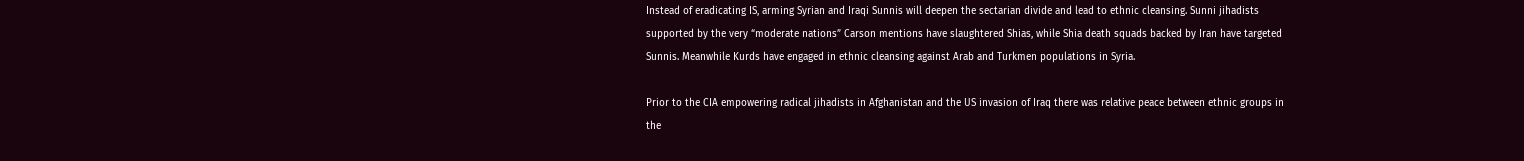Instead of eradicating IS, arming Syrian and Iraqi Sunnis will deepen the sectarian divide and lead to ethnic cleansing. Sunni jihadists supported by the very “moderate nations” Carson mentions have slaughtered Shias, while Shia death squads backed by Iran have targeted Sunnis. Meanwhile Kurds have engaged in ethnic cleansing against Arab and Turkmen populations in Syria.

Prior to the CIA empowering radical jihadists in Afghanistan and the US invasion of Iraq there was relative peace between ethnic groups in the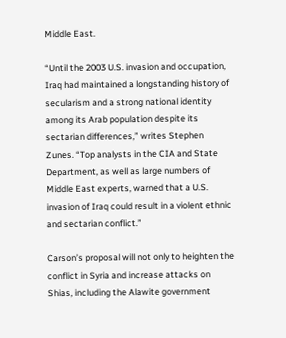Middle East.

“Until the 2003 U.S. invasion and occupation, Iraq had maintained a longstanding history of secularism and a strong national identity among its Arab population despite its sectarian differences,” writes Stephen Zunes. “Top analysts in the CIA and State Department, as well as large numbers of Middle East experts, warned that a U.S. invasion of Iraq could result in a violent ethnic and sectarian conflict.”

Carson’s proposal will not only to heighten the conflict in Syria and increase attacks on Shias, including the Alawite government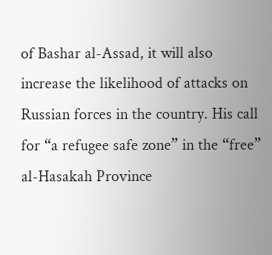of Bashar al-Assad, it will also increase the likelihood of attacks on Russian forces in the country. His call for “a refugee safe zone” in the “free” al-Hasakah Province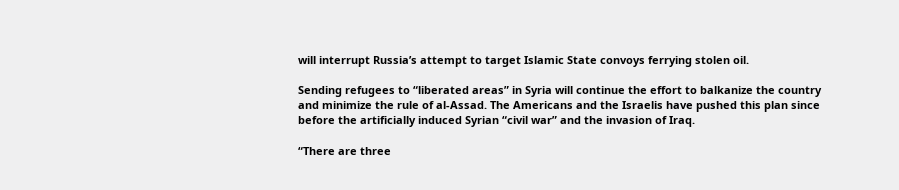will interrupt Russia’s attempt to target Islamic State convoys ferrying stolen oil.

Sending refugees to “liberated areas” in Syria will continue the effort to balkanize the country and minimize the rule of al-Assad. The Americans and the Israelis have pushed this plan since before the artificially induced Syrian “civil war” and the invasion of Iraq.

“There are three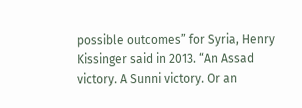possible outcomes” for Syria, Henry Kissinger said in 2013. “An Assad victory. A Sunni victory. Or an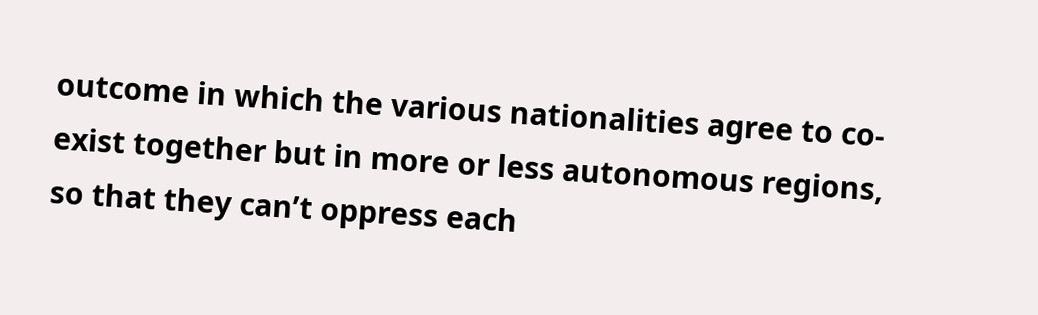outcome in which the various nationalities agree to co-exist together but in more or less autonomous regions, so that they can’t oppress each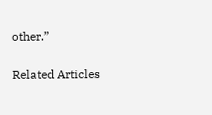other.”

Related Articles